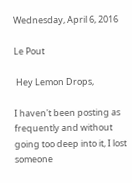Wednesday, April 6, 2016

Le Pout

 Hey Lemon Drops,

I haven't been posting as frequently and without going too deep into it, I lost someone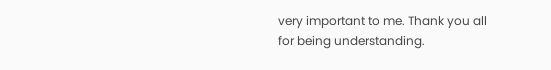very important to me. Thank you all for being understanding.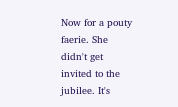Now for a pouty faerie. She didn't get invited to the jubilee. It's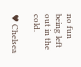no fun being left out in the cold.

♥ Chelsea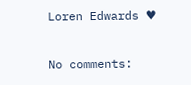Loren Edwards ♥

No comments: